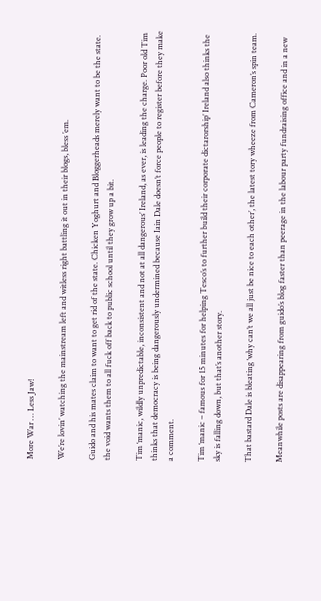More War … Less Jaw!

We’re lovin’ watching the mainstream left and witless right battling it out in their blogs, bless ’em.

Guido and his mates claim to want to get rid of the state. Chicken Yoghurt and Bloggerheads merely want to be the state. the void wants them to all fuck off back to public school until they grow up a bit.

Tim ‘manic, wildly unpredictable, inconsistent and not at all dangerous’ Ireland, as ever, is leading the charge. Poor old Tim thinks that democracy is being dangerously undermined because Iain Dale doesn’t force people to register before they make a comment.

Tim ‘manic – famous for 15 minutes for helping Tesco’s to further build their corporate dictarorship’ Ireland also thinks the sky is falling down, but that’s another story.

That bastard Dale is bleating ‘why can’t we all just be nice to each other’, the latest tory wheeze from Cameron’s spin team.

Meanwhile posts are disappearing from guido’s blog faster than peerage in the labour party fundraising office and in a new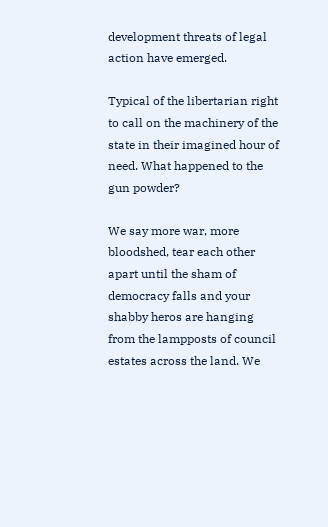development threats of legal action have emerged.

Typical of the libertarian right to call on the machinery of the state in their imagined hour of need. What happened to the gun powder?

We say more war, more bloodshed, tear each other apart until the sham of democracy falls and your shabby heros are hanging from the lampposts of council estates across the land. We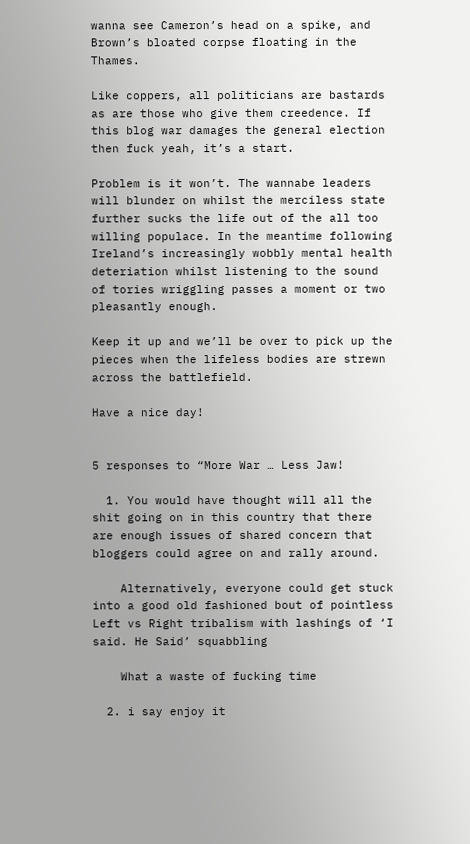wanna see Cameron’s head on a spike, and Brown’s bloated corpse floating in the Thames.

Like coppers, all politicians are bastards as are those who give them creedence. If this blog war damages the general election then fuck yeah, it’s a start.

Problem is it won’t. The wannabe leaders will blunder on whilst the merciless state further sucks the life out of the all too willing populace. In the meantime following Ireland’s increasingly wobbly mental health deteriation whilst listening to the sound of tories wriggling passes a moment or two pleasantly enough.

Keep it up and we’ll be over to pick up the pieces when the lifeless bodies are strewn across the battlefield.

Have a nice day!


5 responses to “More War … Less Jaw!

  1. You would have thought will all the shit going on in this country that there are enough issues of shared concern that bloggers could agree on and rally around.

    Alternatively, everyone could get stuck into a good old fashioned bout of pointless Left vs Right tribalism with lashings of ‘I said. He Said’ squabbling

    What a waste of fucking time

  2. i say enjoy it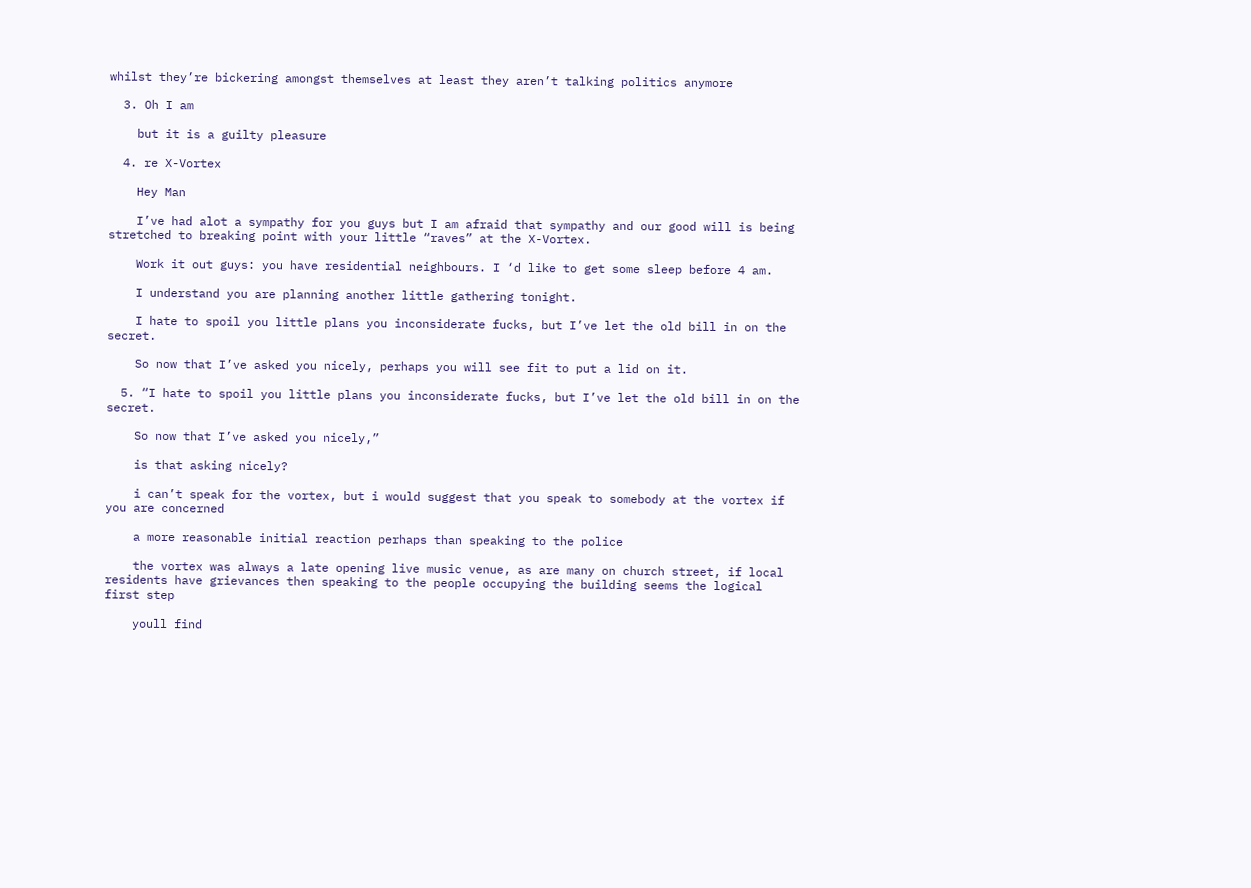whilst they’re bickering amongst themselves at least they aren’t talking politics anymore

  3. Oh I am

    but it is a guilty pleasure

  4. re X-Vortex

    Hey Man

    I’ve had alot a sympathy for you guys but I am afraid that sympathy and our good will is being stretched to breaking point with your little “raves” at the X-Vortex.

    Work it out guys: you have residential neighbours. I ‘d like to get some sleep before 4 am.

    I understand you are planning another little gathering tonight.

    I hate to spoil you little plans you inconsiderate fucks, but I’ve let the old bill in on the secret.

    So now that I’ve asked you nicely, perhaps you will see fit to put a lid on it.

  5. “I hate to spoil you little plans you inconsiderate fucks, but I’ve let the old bill in on the secret.

    So now that I’ve asked you nicely,”

    is that asking nicely?

    i can’t speak for the vortex, but i would suggest that you speak to somebody at the vortex if you are concerned

    a more reasonable initial reaction perhaps than speaking to the police

    the vortex was always a late opening live music venue, as are many on church street, if local residents have grievances then speaking to the people occupying the building seems the logical first step

    youll find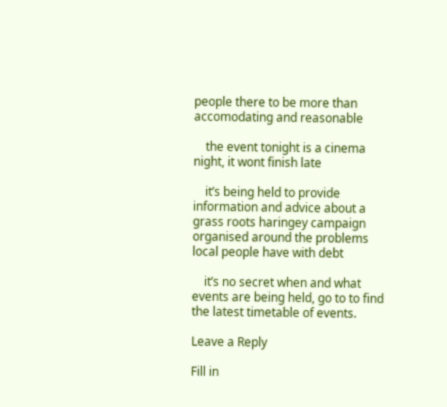people there to be more than accomodating and reasonable

    the event tonight is a cinema night, it wont finish late

    it’s being held to provide information and advice about a grass roots haringey campaign organised around the problems local people have with debt

    it’s no secret when and what events are being held, go to to find the latest timetable of events.

Leave a Reply

Fill in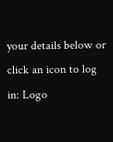your details below or click an icon to log in: Logo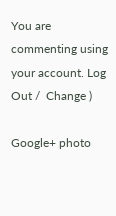You are commenting using your account. Log Out /  Change )

Google+ photo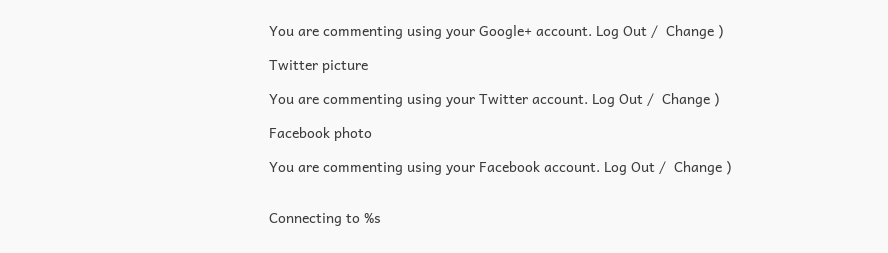You are commenting using your Google+ account. Log Out /  Change )

Twitter picture

You are commenting using your Twitter account. Log Out /  Change )

Facebook photo

You are commenting using your Facebook account. Log Out /  Change )


Connecting to %s